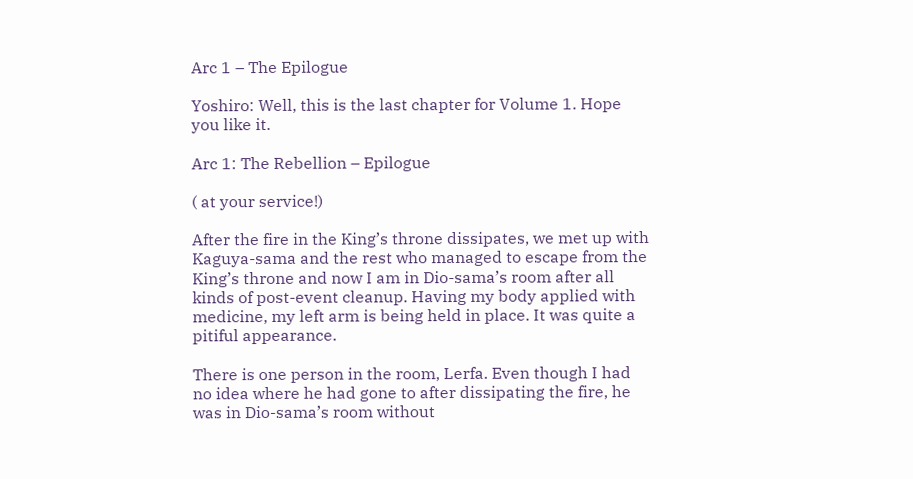Arc 1 – The Epilogue

Yoshiro: Well, this is the last chapter for Volume 1. Hope you like it.

Arc 1: The Rebellion – Epilogue

( at your service!)

After the fire in the King’s throne dissipates, we met up with Kaguya-sama and the rest who managed to escape from the King’s throne and now I am in Dio-sama’s room after all kinds of post-event cleanup. Having my body applied with medicine, my left arm is being held in place. It was quite a pitiful appearance.

There is one person in the room, Lerfa. Even though I had no idea where he had gone to after dissipating the fire, he was in Dio-sama’s room without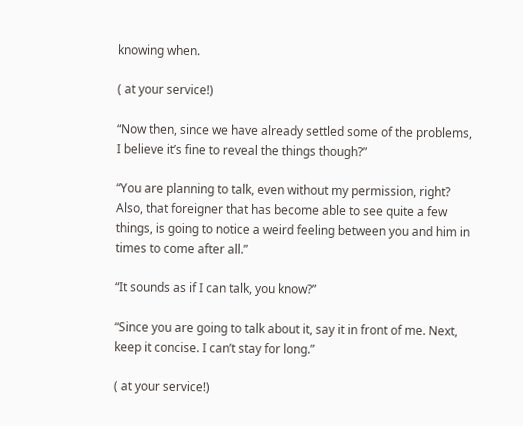knowing when.

( at your service!)

“Now then, since we have already settled some of the problems, I believe it’s fine to reveal the things though?”

“You are planning to talk, even without my permission, right? Also, that foreigner that has become able to see quite a few things, is going to notice a weird feeling between you and him in times to come after all.”

“It sounds as if I can talk, you know?”

“Since you are going to talk about it, say it in front of me. Next, keep it concise. I can’t stay for long.”

( at your service!)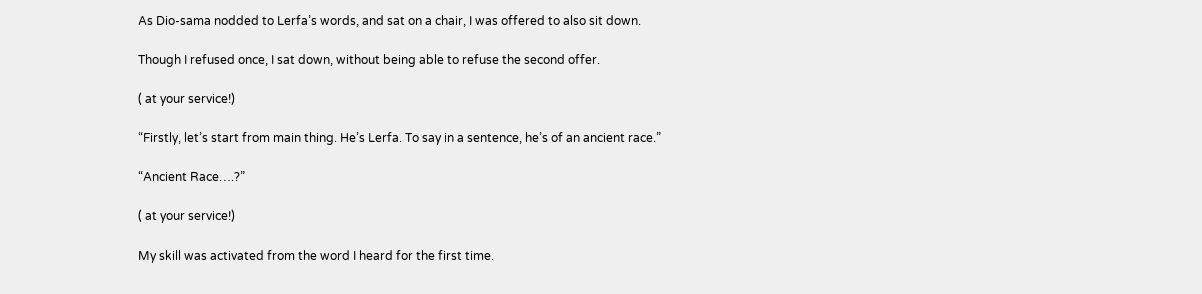As Dio-sama nodded to Lerfa’s words, and sat on a chair, I was offered to also sit down.

Though I refused once, I sat down, without being able to refuse the second offer.

( at your service!)

“Firstly, let’s start from main thing. He’s Lerfa. To say in a sentence, he’s of an ancient race.”

“Ancient Race….?”

( at your service!)

My skill was activated from the word I heard for the first time.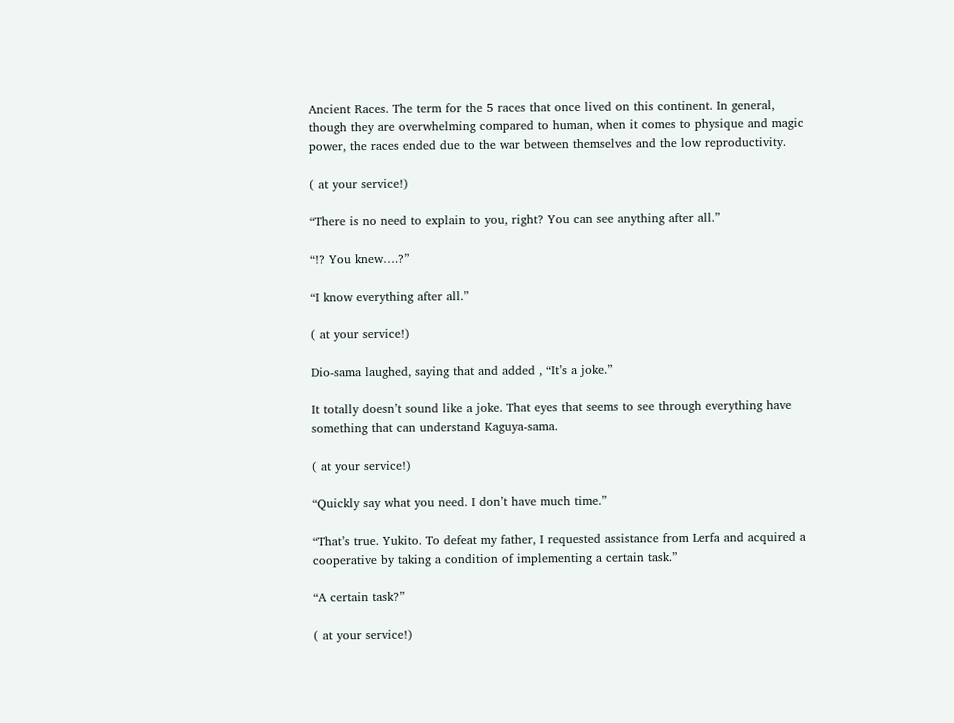Ancient Races. The term for the 5 races that once lived on this continent. In general, though they are overwhelming compared to human, when it comes to physique and magic power, the races ended due to the war between themselves and the low reproductivity.

( at your service!)

“There is no need to explain to you, right? You can see anything after all.”

“!? You knew….?”

“I know everything after all.”

( at your service!)

Dio-sama laughed, saying that and added , “It’s a joke.”

It totally doesn’t sound like a joke. That eyes that seems to see through everything have something that can understand Kaguya-sama.

( at your service!)

“Quickly say what you need. I don’t have much time.”

“That’s true. Yukito. To defeat my father, I requested assistance from Lerfa and acquired a cooperative by taking a condition of implementing a certain task.”

“A certain task?”

( at your service!)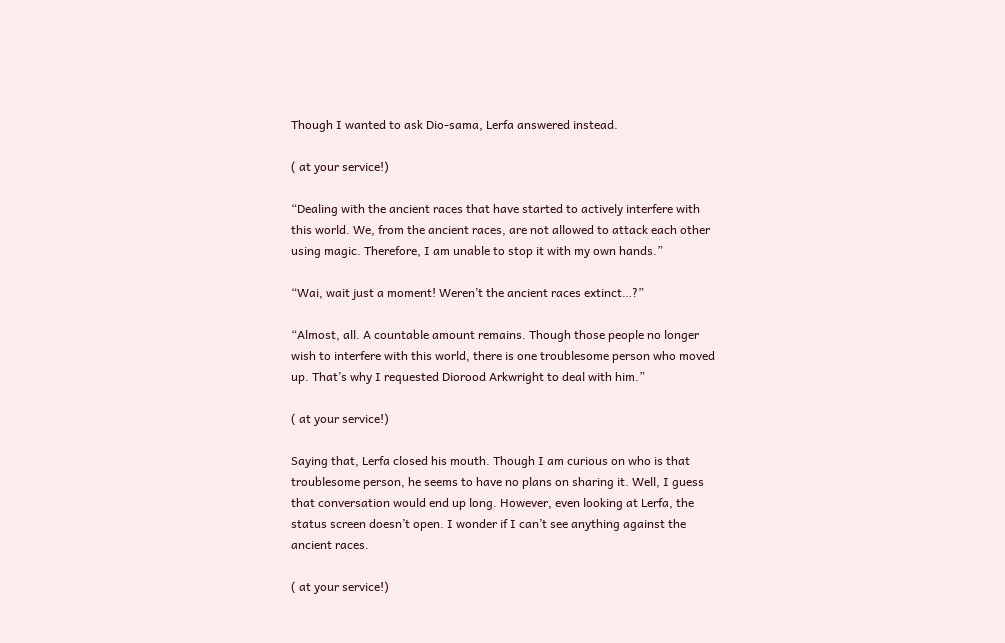Though I wanted to ask Dio-sama, Lerfa answered instead.

( at your service!)

“Dealing with the ancient races that have started to actively interfere with this world. We, from the ancient races, are not allowed to attack each other using magic. Therefore, I am unable to stop it with my own hands.”

“Wai, wait just a moment! Weren’t the ancient races extinct…?”

“Almost, all. A countable amount remains. Though those people no longer wish to interfere with this world, there is one troublesome person who moved up. That’s why I requested Diorood Arkwright to deal with him.”

( at your service!)

Saying that, Lerfa closed his mouth. Though I am curious on who is that troublesome person, he seems to have no plans on sharing it. Well, I guess that conversation would end up long. However, even looking at Lerfa, the status screen doesn’t open. I wonder if I can’t see anything against the ancient races.

( at your service!)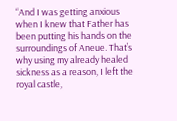“And I was getting anxious when I knew that Father has been putting his hands on the surroundings of Aneue. That’s why using my already healed sickness as a reason, I left the royal castle,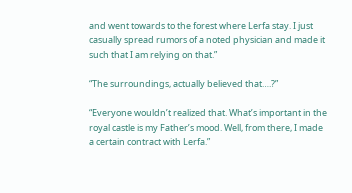and went towards to the forest where Lerfa stay. I just casually spread rumors of a noted physician and made it such that I am relying on that.”

“The surroundings, actually believed that….?”

“Everyone wouldn’t realized that. What’s important in the royal castle is my Father’s mood. Well, from there, I made a certain contract with Lerfa.”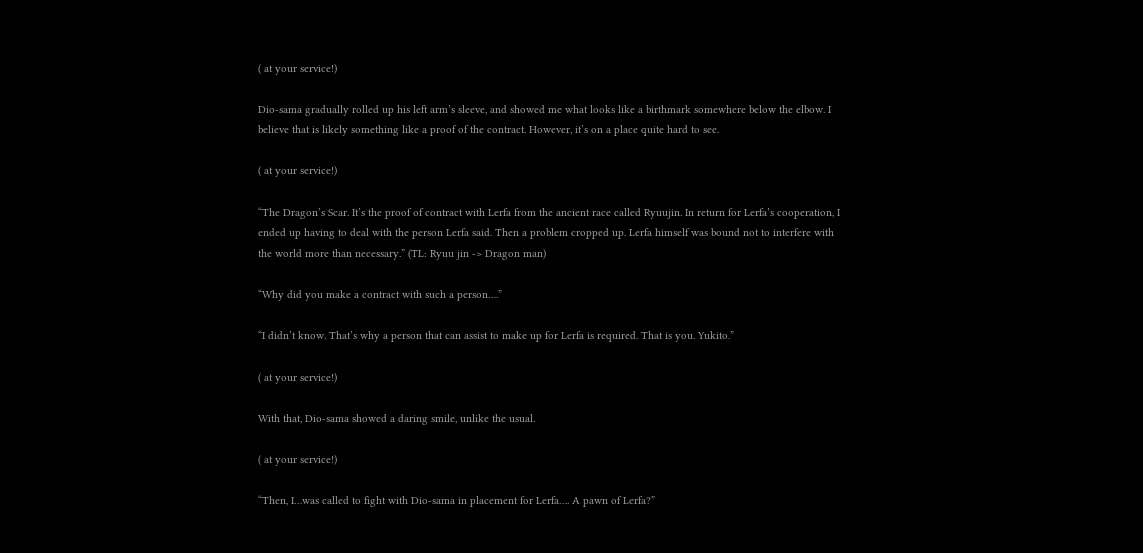( at your service!)

Dio-sama gradually rolled up his left arm’s sleeve, and showed me what looks like a birthmark somewhere below the elbow. I believe that is likely something like a proof of the contract. However, it’s on a place quite hard to see.

( at your service!)

“The Dragon’s Scar. It’s the proof of contract with Lerfa from the ancient race called Ryuujin. In return for Lerfa’s cooperation, I ended up having to deal with the person Lerfa said. Then a problem cropped up. Lerfa himself was bound not to interfere with the world more than necessary.” (TL: Ryuu jin -> Dragon man)

“Why did you make a contract with such a person….”

“I didn’t know. That’s why a person that can assist to make up for Lerfa is required. That is you. Yukito.”

( at your service!)

With that, Dio-sama showed a daring smile, unlike the usual.

( at your service!)

“Then, I…was called to fight with Dio-sama in placement for Lerfa…. A pawn of Lerfa?”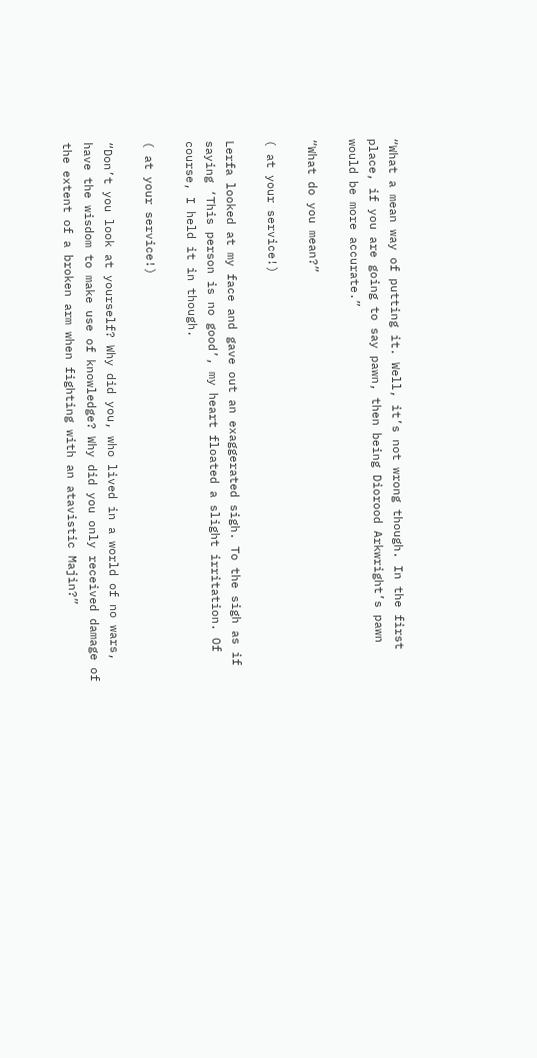“What a mean way of putting it. Well, it’s not wrong though. In the first place, if you are going to say pawn, then being Diorood Arkwright’s pawn would be more accurate.”

“What do you mean?”

( at your service!)

Lerfa looked at my face and gave out an exaggerated sigh. To the sigh as if saying ‘This person is no good’, my heart floated a slight irritation. Of course, I held it in though.

( at your service!)

“Don’t you look at yourself? Why did you, who lived in a world of no wars, have the wisdom to make use of knowledge? Why did you only received damage of the extent of a broken arm when fighting with an atavistic Majin?”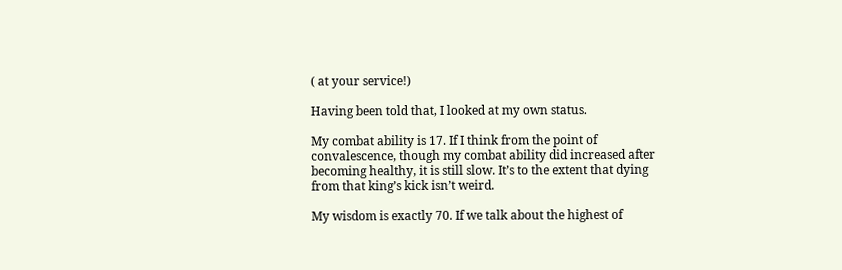( at your service!)

Having been told that, I looked at my own status.

My combat ability is 17. If I think from the point of convalescence, though my combat ability did increased after becoming healthy, it is still slow. It’s to the extent that dying from that king’s kick isn’t weird.

My wisdom is exactly 70. If we talk about the highest of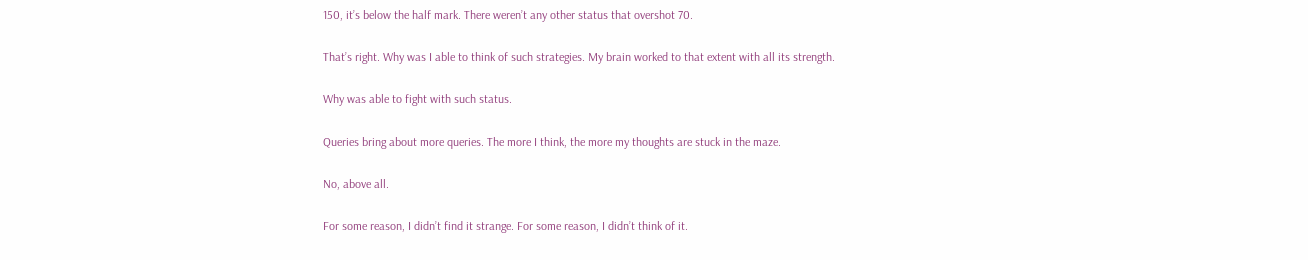150, it’s below the half mark. There weren’t any other status that overshot 70.

That’s right. Why was I able to think of such strategies. My brain worked to that extent with all its strength.

Why was able to fight with such status.

Queries bring about more queries. The more I think, the more my thoughts are stuck in the maze.

No, above all.

For some reason, I didn’t find it strange. For some reason, I didn’t think of it.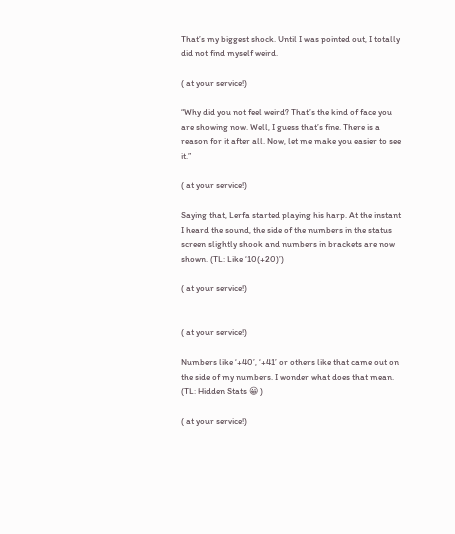That’s my biggest shock. Until I was pointed out, I totally did not find myself weird.

( at your service!)

“Why did you not feel weird? That’s the kind of face you are showing now. Well, I guess that’s fine. There is a reason for it after all. Now, let me make you easier to see it.”

( at your service!)

Saying that, Lerfa started playing his harp. At the instant I heard the sound, the side of the numbers in the status screen slightly shook and numbers in brackets are now shown. (TL: Like ‘10(+20)’)

( at your service!)


( at your service!)

Numbers like ‘+40’, ‘+41’ or others like that came out on the side of my numbers. I wonder what does that mean. (TL: Hidden Stats 😀 )

( at your service!)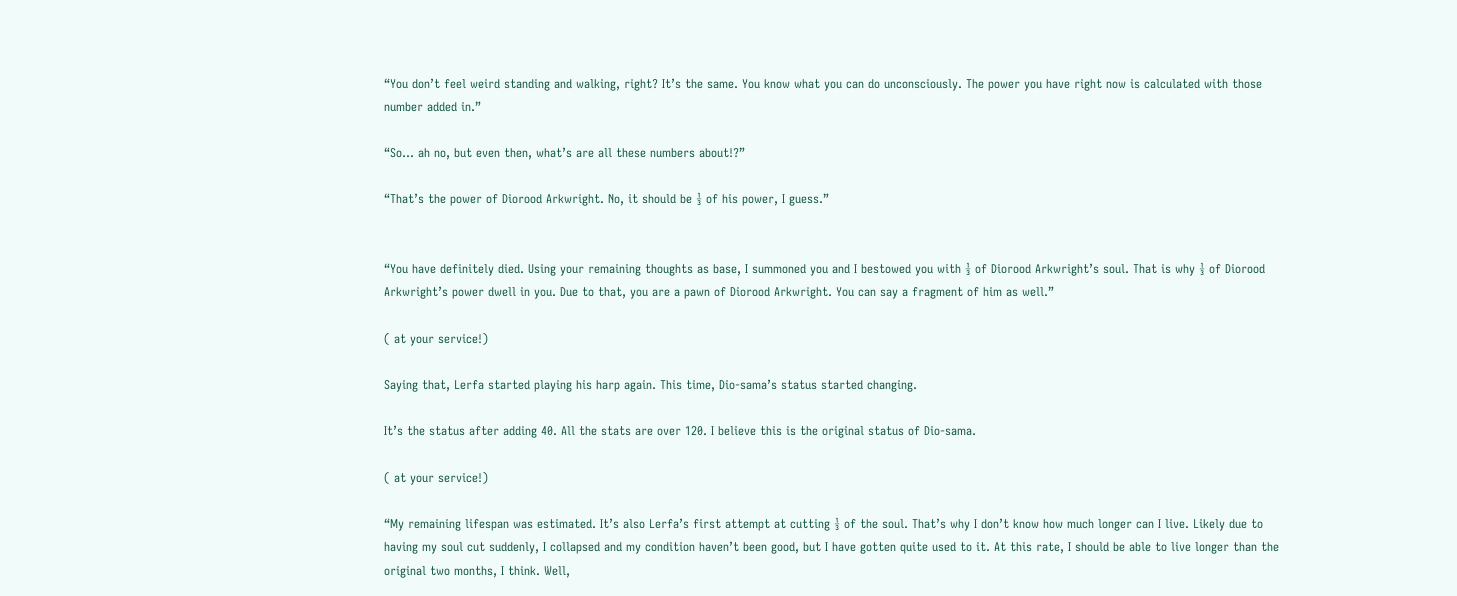“You don’t feel weird standing and walking, right? It’s the same. You know what you can do unconsciously. The power you have right now is calculated with those number added in.”

“So… ah no, but even then, what’s are all these numbers about!?”

“That’s the power of Diorood Arkwright. No, it should be ⅓ of his power, I guess.”


“You have definitely died. Using your remaining thoughts as base, I summoned you and I bestowed you with ⅓ of Diorood Arkwright’s soul. That is why ⅓ of Diorood Arkwright’s power dwell in you. Due to that, you are a pawn of Diorood Arkwright. You can say a fragment of him as well.”

( at your service!)

Saying that, Lerfa started playing his harp again. This time, Dio-sama’s status started changing.

It’s the status after adding 40. All the stats are over 120. I believe this is the original status of Dio-sama.

( at your service!)

“My remaining lifespan was estimated. It’s also Lerfa’s first attempt at cutting ⅓ of the soul. That’s why I don’t know how much longer can I live. Likely due to having my soul cut suddenly, I collapsed and my condition haven’t been good, but I have gotten quite used to it. At this rate, I should be able to live longer than the original two months, I think. Well,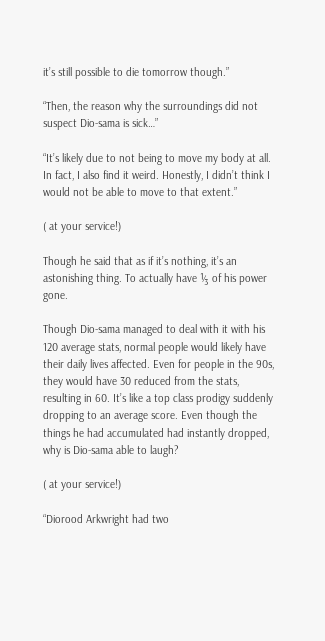it’s still possible to die tomorrow though.”

“Then, the reason why the surroundings did not suspect Dio-sama is sick…”

“It’s likely due to not being to move my body at all. In fact, I also find it weird. Honestly, I didn’t think I would not be able to move to that extent.”

( at your service!)

Though he said that as if it’s nothing, it’s an astonishing thing. To actually have ⅓ of his power gone.

Though Dio-sama managed to deal with it with his 120 average stats, normal people would likely have their daily lives affected. Even for people in the 90s, they would have 30 reduced from the stats, resulting in 60. It’s like a top class prodigy suddenly dropping to an average score. Even though the things he had accumulated had instantly dropped, why is Dio-sama able to laugh?

( at your service!)

“Diorood Arkwright had two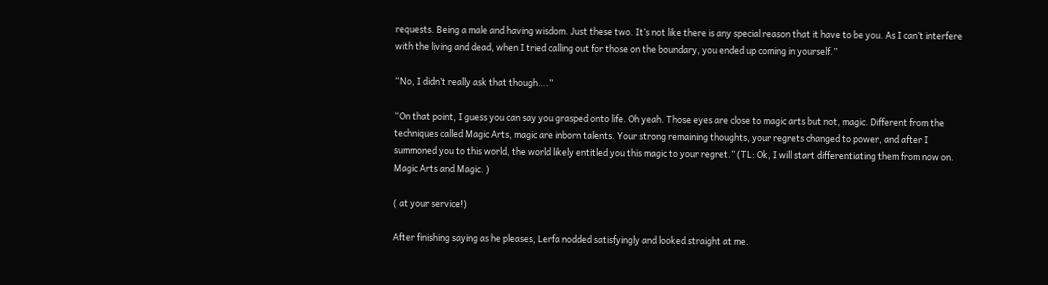requests. Being a male and having wisdom. Just these two. It’s not like there is any special reason that it have to be you. As I can’t interfere with the living and dead, when I tried calling out for those on the boundary, you ended up coming in yourself.”

“No, I didn’t really ask that though….”

“On that point, I guess you can say you grasped onto life. Oh yeah. Those eyes are close to magic arts but not, magic. Different from the techniques called Magic Arts, magic are inborn talents. Your strong remaining thoughts, your regrets changed to power, and after I summoned you to this world, the world likely entitled you this magic to your regret.” (TL: Ok, I will start differentiating them from now on. Magic Arts and Magic. )

( at your service!)

After finishing saying as he pleases, Lerfa nodded satisfyingly and looked straight at me.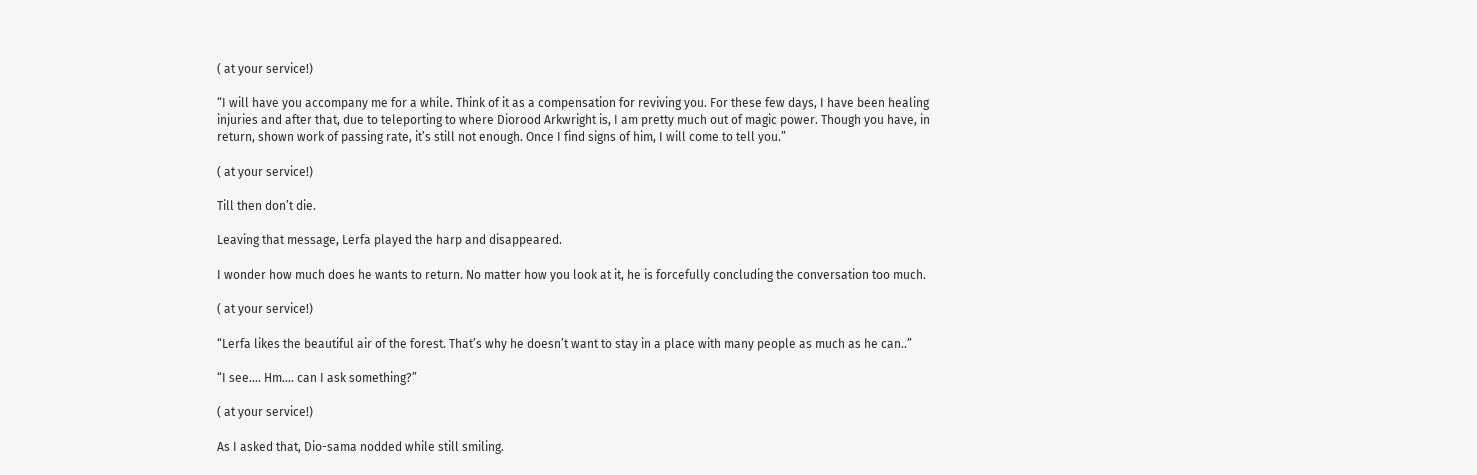( at your service!)

“I will have you accompany me for a while. Think of it as a compensation for reviving you. For these few days, I have been healing injuries and after that, due to teleporting to where Diorood Arkwright is, I am pretty much out of magic power. Though you have, in return, shown work of passing rate, it’s still not enough. Once I find signs of him, I will come to tell you.”

( at your service!)

Till then don’t die.

Leaving that message, Lerfa played the harp and disappeared.

I wonder how much does he wants to return. No matter how you look at it, he is forcefully concluding the conversation too much.

( at your service!)

“Lerfa likes the beautiful air of the forest. That’s why he doesn’t want to stay in a place with many people as much as he can..”

“I see…. Hm…. can I ask something?”

( at your service!)

As I asked that, Dio-sama nodded while still smiling.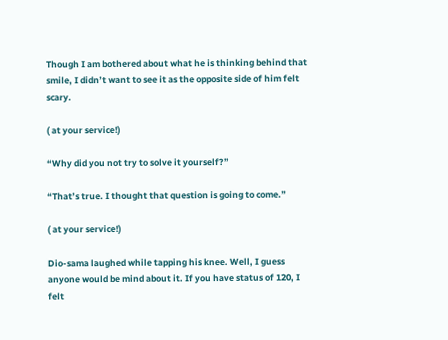Though I am bothered about what he is thinking behind that smile, I didn’t want to see it as the opposite side of him felt scary.

( at your service!)

“Why did you not try to solve it yourself?”

“That’s true. I thought that question is going to come.”

( at your service!)

Dio-sama laughed while tapping his knee. Well, I guess anyone would be mind about it. If you have status of 120, I felt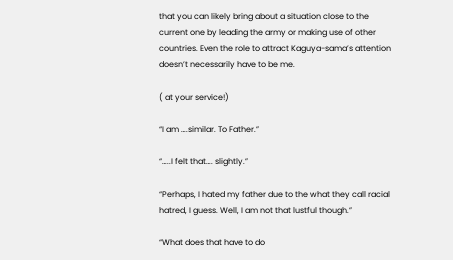that you can likely bring about a situation close to the current one by leading the army or making use of other countries. Even the role to attract Kaguya-sama’s attention doesn’t necessarily have to be me.

( at your service!)

“I am ….similar. To Father.”

“…..I felt that…. slightly.”

“Perhaps, I hated my father due to the what they call racial hatred, I guess. Well, I am not that lustful though.”

“What does that have to do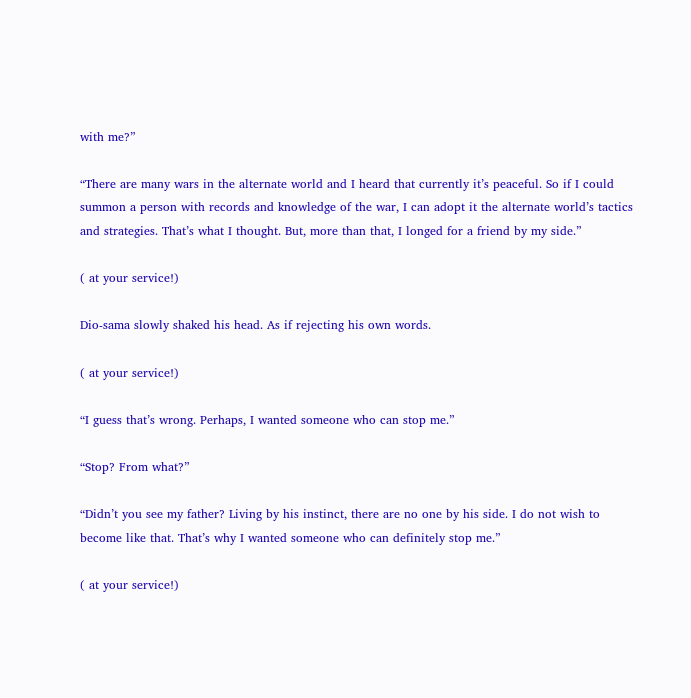with me?”

“There are many wars in the alternate world and I heard that currently it’s peaceful. So if I could summon a person with records and knowledge of the war, I can adopt it the alternate world’s tactics and strategies. That’s what I thought. But, more than that, I longed for a friend by my side.”

( at your service!)

Dio-sama slowly shaked his head. As if rejecting his own words.

( at your service!)

“I guess that’s wrong. Perhaps, I wanted someone who can stop me.”

“Stop? From what?”

“Didn’t you see my father? Living by his instinct, there are no one by his side. I do not wish to become like that. That’s why I wanted someone who can definitely stop me.”

( at your service!)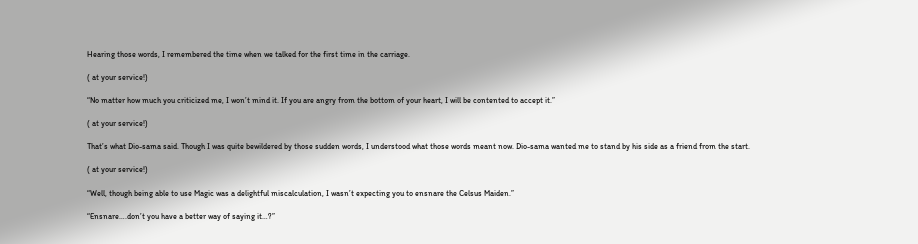Hearing those words, I remembered the time when we talked for the first time in the carriage.

( at your service!)

“No matter how much you criticized me, I won’t mind it. If you are angry from the bottom of your heart, I will be contented to accept it.”

( at your service!)

That’s what Dio-sama said. Though I was quite bewildered by those sudden words, I understood what those words meant now. Dio-sama wanted me to stand by his side as a friend from the start.

( at your service!)

“Well, though being able to use Magic was a delightful miscalculation, I wasn’t expecting you to ensnare the Celsus Maiden.”

“Ensnare….don’t you have a better way of saying it…?”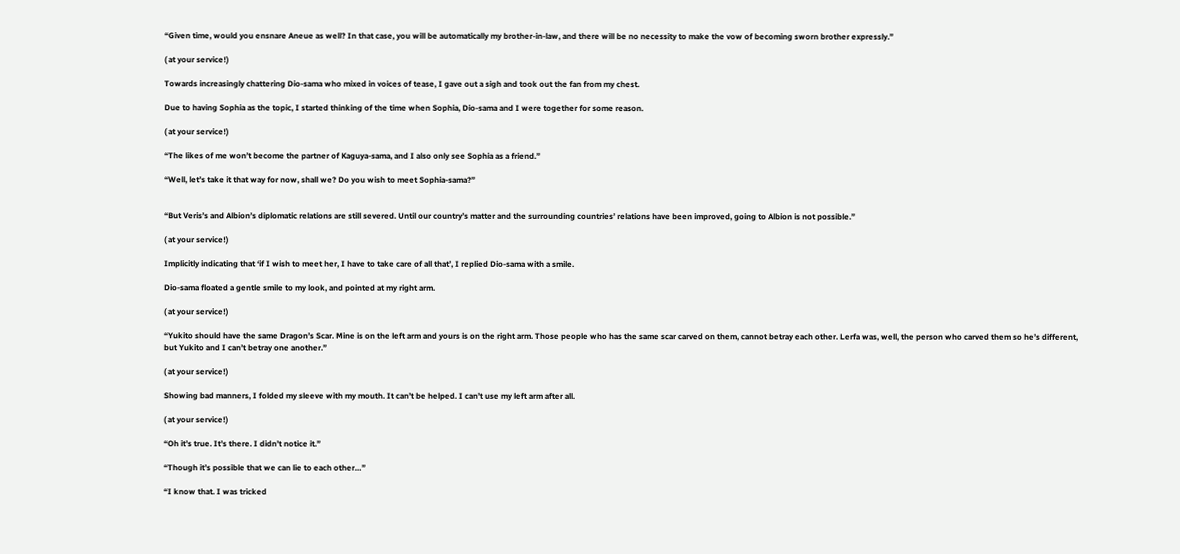“Given time, would you ensnare Aneue as well? In that case, you will be automatically my brother-in-law, and there will be no necessity to make the vow of becoming sworn brother expressly.”

( at your service!)

Towards increasingly chattering Dio-sama who mixed in voices of tease, I gave out a sigh and took out the fan from my chest.

Due to having Sophia as the topic, I started thinking of the time when Sophia, Dio-sama and I were together for some reason.

( at your service!)

“The likes of me won’t become the partner of Kaguya-sama, and I also only see Sophia as a friend.”

“Well, let’s take it that way for now, shall we? Do you wish to meet Sophia-sama?”


“But Veris’s and Albion’s diplomatic relations are still severed. Until our country’s matter and the surrounding countries’ relations have been improved, going to Albion is not possible.”

( at your service!)

Implicitly indicating that ‘if I wish to meet her, I have to take care of all that’, I replied Dio-sama with a smile.

Dio-sama floated a gentle smile to my look, and pointed at my right arm.

( at your service!)

“Yukito should have the same Dragon’s Scar. Mine is on the left arm and yours is on the right arm. Those people who has the same scar carved on them, cannot betray each other. Lerfa was, well, the person who carved them so he’s different, but Yukito and I can’t betray one another.”

( at your service!)

Showing bad manners, I folded my sleeve with my mouth. It can’t be helped. I can’t use my left arm after all.

( at your service!)

“Oh it’s true. It’s there. I didn’t notice it.”

“Though it’s possible that we can lie to each other…”

“I know that. I was tricked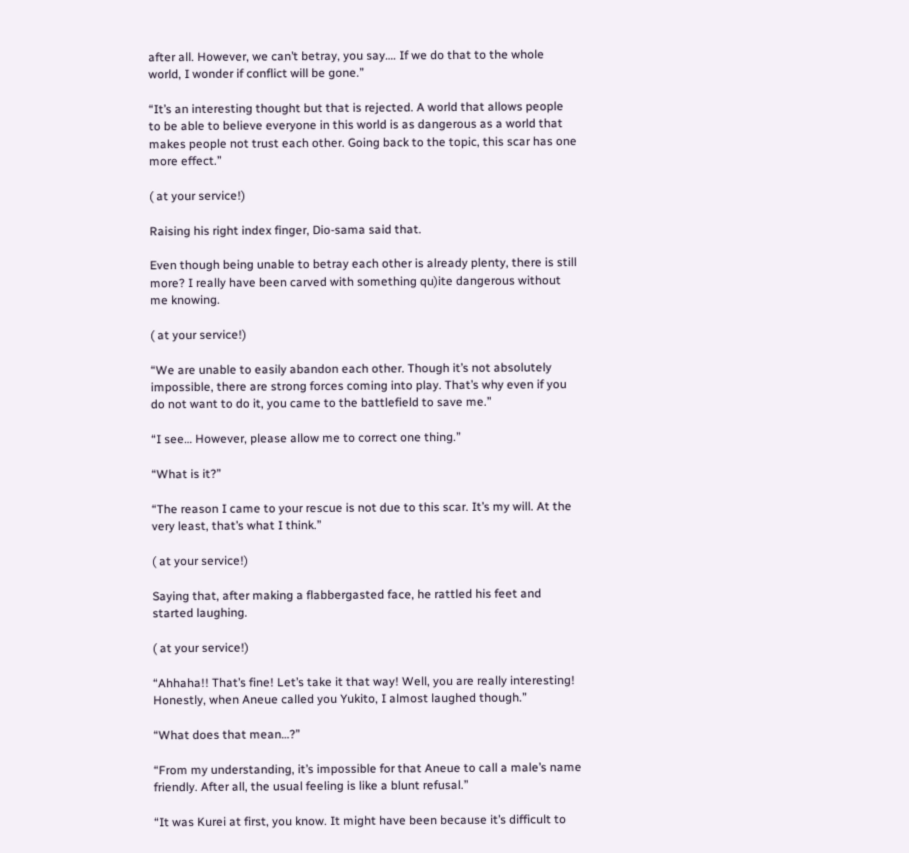after all. However, we can’t betray, you say…. If we do that to the whole world, I wonder if conflict will be gone.”

“It’s an interesting thought but that is rejected. A world that allows people to be able to believe everyone in this world is as dangerous as a world that makes people not trust each other. Going back to the topic, this scar has one more effect.”

( at your service!)

Raising his right index finger, Dio-sama said that.

Even though being unable to betray each other is already plenty, there is still more? I really have been carved with something qu)ite dangerous without me knowing.

( at your service!)

“We are unable to easily abandon each other. Though it’s not absolutely impossible, there are strong forces coming into play. That’s why even if you do not want to do it, you came to the battlefield to save me.”

“I see… However, please allow me to correct one thing.”

“What is it?”

“The reason I came to your rescue is not due to this scar. It’s my will. At the very least, that’s what I think.”

( at your service!)

Saying that, after making a flabbergasted face, he rattled his feet and started laughing.

( at your service!)

“Ahhaha!! That’s fine! Let’s take it that way! Well, you are really interesting! Honestly, when Aneue called you Yukito, I almost laughed though.”

“What does that mean…?”

“From my understanding, it’s impossible for that Aneue to call a male’s name friendly. After all, the usual feeling is like a blunt refusal.”

“It was Kurei at first, you know. It might have been because it’s difficult to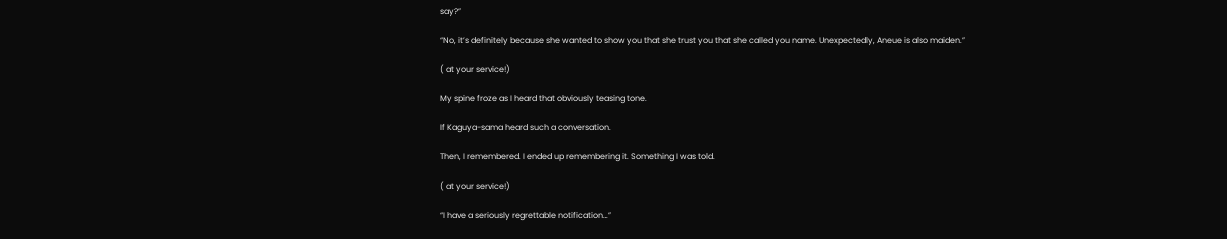say?”

“No, it’s definitely because she wanted to show you that she trust you that she called you name. Unexpectedly, Aneue is also maiden.”

( at your service!)

My spine froze as I heard that obviously teasing tone.

If Kaguya-sama heard such a conversation.

Then, I remembered. I ended up remembering it. Something I was told.

( at your service!)

“I have a seriously regrettable notification…”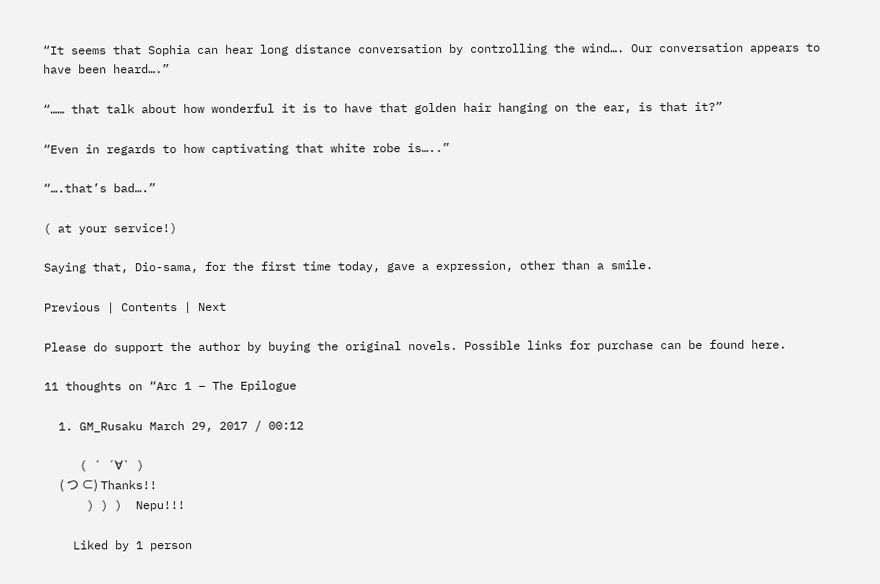“It seems that Sophia can hear long distance conversation by controlling the wind…. Our conversation appears to have been heard….”

“…… that talk about how wonderful it is to have that golden hair hanging on the ear, is that it?”

“Even in regards to how captivating that white robe is…..”

“….that’s bad….”

( at your service!)

Saying that, Dio-sama, for the first time today, gave a expression, other than a smile.

Previous | Contents | Next

Please do support the author by buying the original novels. Possible links for purchase can be found here.

11 thoughts on “Arc 1 – The Epilogue

  1. GM_Rusaku March 29, 2017 / 00:12

     ( ´ ´∀` )
     ( つ ⊂) Thanks!!
      ) ) )  Nepu!!!

    Liked by 1 person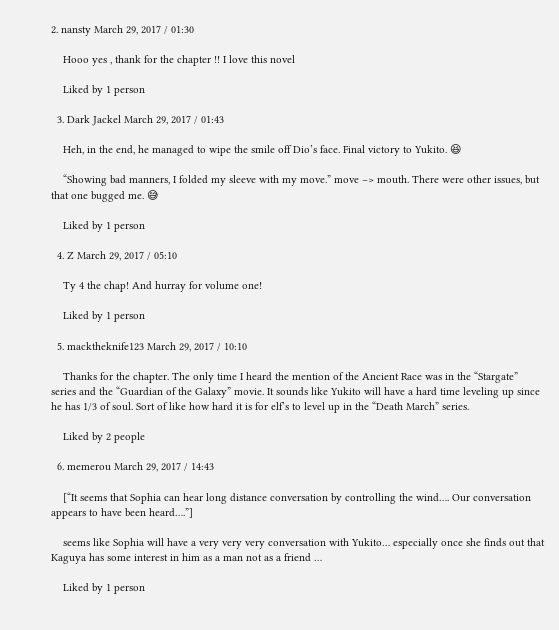2. nansty March 29, 2017 / 01:30

    Hooo yes , thank for the chapter !! I love this novel

    Liked by 1 person

  3. Dark Jackel March 29, 2017 / 01:43

    Heh, in the end, he managed to wipe the smile off Dio’s face. Final victory to Yukito. 😆

    “Showing bad manners, I folded my sleeve with my move.” move –> mouth. There were other issues, but that one bugged me. 😅

    Liked by 1 person

  4. Z March 29, 2017 / 05:10

    Ty 4 the chap! And hurray for volume one!

    Liked by 1 person

  5. macktheknife123 March 29, 2017 / 10:10

    Thanks for the chapter. The only time I heard the mention of the Ancient Race was in the “Stargate” series and the “Guardian of the Galaxy” movie. It sounds like Yukito will have a hard time leveling up since he has 1/3 of soul. Sort of like how hard it is for elf’s to level up in the “Death March” series.

    Liked by 2 people

  6. memerou March 29, 2017 / 14:43

    [“It seems that Sophia can hear long distance conversation by controlling the wind…. Our conversation appears to have been heard….”]

    seems like Sophia will have a very very very conversation with Yukito… especially once she finds out that Kaguya has some interest in him as a man not as a friend …

    Liked by 1 person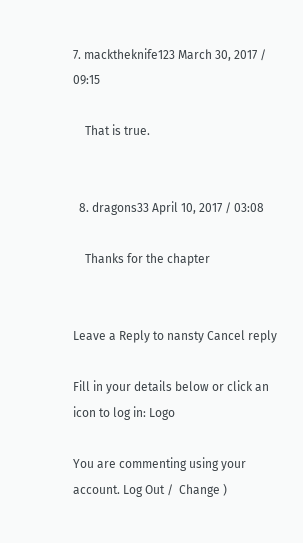7. macktheknife123 March 30, 2017 / 09:15

    That is true.


  8. dragons33 April 10, 2017 / 03:08

    Thanks for the chapter


Leave a Reply to nansty Cancel reply

Fill in your details below or click an icon to log in: Logo

You are commenting using your account. Log Out /  Change )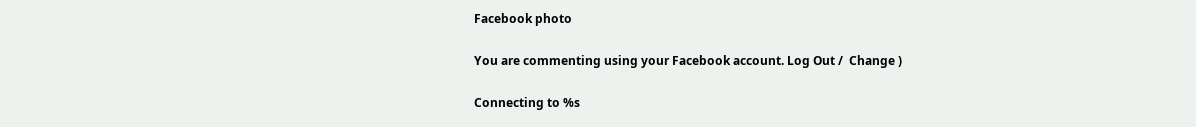Facebook photo

You are commenting using your Facebook account. Log Out /  Change )

Connecting to %s